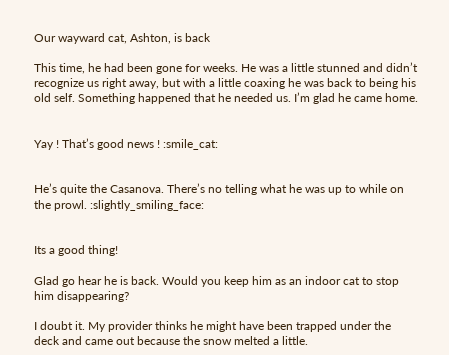Our wayward cat, Ashton, is back

This time, he had been gone for weeks. He was a little stunned and didn’t recognize us right away, but with a little coaxing he was back to being his old self. Something happened that he needed us. I’m glad he came home.


Yay ! That’s good news ! :smile_cat:


He’s quite the Casanova. There’s no telling what he was up to while on the prowl. :slightly_smiling_face:


Its a good thing!

Glad go hear he is back. Would you keep him as an indoor cat to stop him disappearing?

I doubt it. My provider thinks he might have been trapped under the deck and came out because the snow melted a little.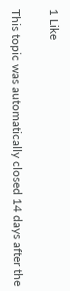1 Like

This topic was automatically closed 14 days after the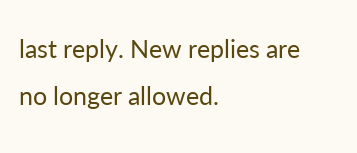last reply. New replies are no longer allowed.